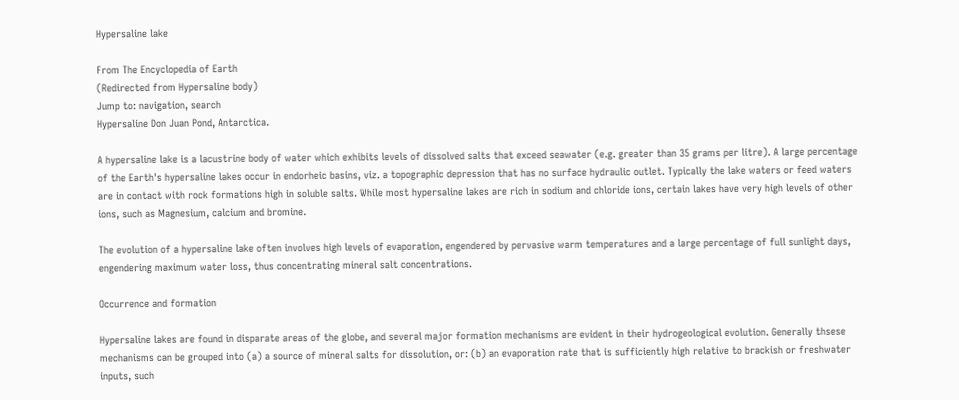Hypersaline lake

From The Encyclopedia of Earth
(Redirected from Hypersaline body)
Jump to: navigation, search
Hypersaline Don Juan Pond, Antarctica.

A hypersaline lake is a lacustrine body of water which exhibits levels of dissolved salts that exceed seawater (e.g. greater than 35 grams per litre). A large percentage of the Earth's hypersaline lakes occur in endorheic basins, viz. a topographic depression that has no surface hydraulic outlet. Typically the lake waters or feed waters are in contact with rock formations high in soluble salts. While most hypersaline lakes are rich in sodium and chloride ions, certain lakes have very high levels of other ions, such as Magnesium, calcium and bromine.

The evolution of a hypersaline lake often involves high levels of evaporation, engendered by pervasive warm temperatures and a large percentage of full sunlight days, engendering maximum water loss, thus concentrating mineral salt concentrations.

Occurrence and formation

Hypersaline lakes are found in disparate areas of the globe, and several major formation mechanisms are evident in their hydrogeological evolution. Generally thsese mechanisms can be grouped into (a) a source of mineral salts for dissolution, or: (b) an evaporation rate that is sufficiently high relative to brackish or freshwater inputs, such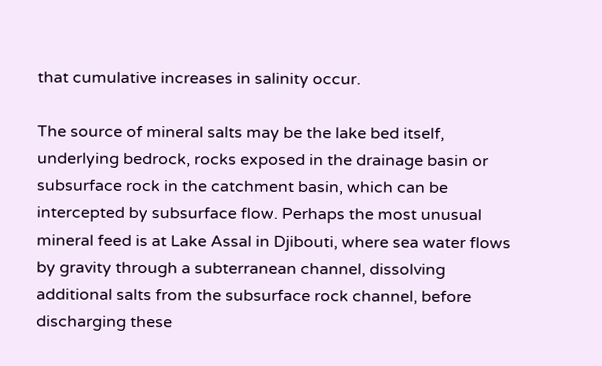that cumulative increases in salinity occur.

The source of mineral salts may be the lake bed itself, underlying bedrock, rocks exposed in the drainage basin or subsurface rock in the catchment basin, which can be intercepted by subsurface flow. Perhaps the most unusual mineral feed is at Lake Assal in Djibouti, where sea water flows by gravity through a subterranean channel, dissolving additional salts from the subsurface rock channel, before discharging these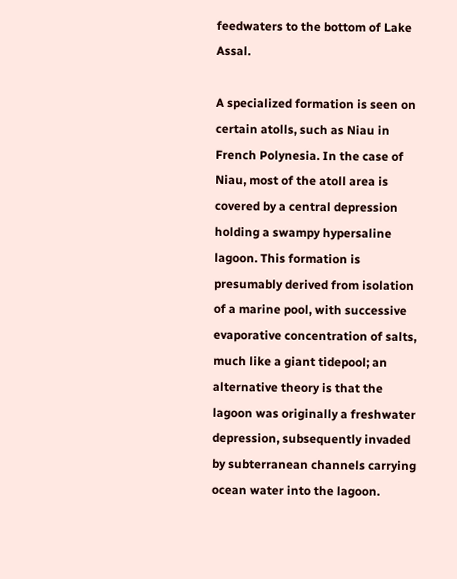feedwaters to the bottom of Lake Assal.

A specialized formation is seen on certain atolls, such as Niau in French Polynesia. In the case of Niau, most of the atoll area is covered by a central depression holding a swampy hypersaline lagoon. This formation is presumably derived from isolation of a marine pool, with successive evaporative concentration of salts, much like a giant tidepool; an alternative theory is that the lagoon was originally a freshwater depression, subsequently invaded by subterranean channels carrying ocean water into the lagoon.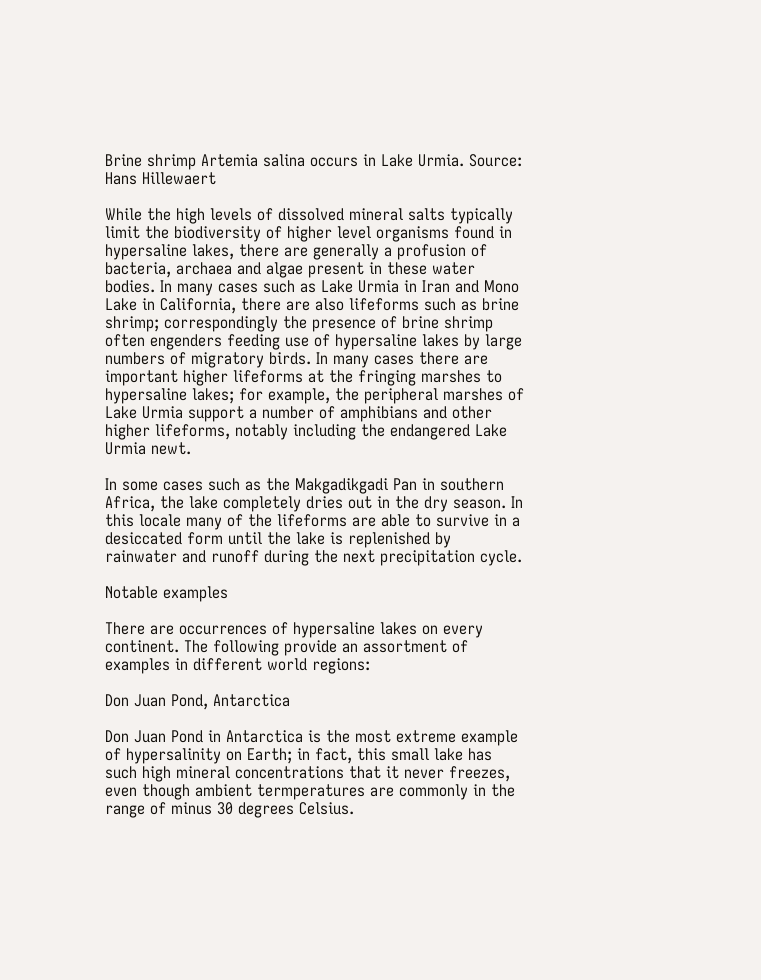Brine shrimp Artemia salina occurs in Lake Urmia. Source: Hans Hillewaert

While the high levels of dissolved mineral salts typically limit the biodiversity of higher level organisms found in hypersaline lakes, there are generally a profusion of bacteria, archaea and algae present in these water bodies. In many cases such as Lake Urmia in Iran and Mono Lake in California, there are also lifeforms such as brine shrimp; correspondingly the presence of brine shrimp often engenders feeding use of hypersaline lakes by large numbers of migratory birds. In many cases there are important higher lifeforms at the fringing marshes to hypersaline lakes; for example, the peripheral marshes of Lake Urmia support a number of amphibians and other higher lifeforms, notably including the endangered Lake Urmia newt.

In some cases such as the Makgadikgadi Pan in southern Africa, the lake completely dries out in the dry season. In this locale many of the lifeforms are able to survive in a desiccated form until the lake is replenished by rainwater and runoff during the next precipitation cycle.

Notable examples

There are occurrences of hypersaline lakes on every continent. The following provide an assortment of examples in different world regions:

Don Juan Pond, Antarctica

Don Juan Pond in Antarctica is the most extreme example of hypersalinity on Earth; in fact, this small lake has such high mineral concentrations that it never freezes, even though ambient termperatures are commonly in the range of minus 30 degrees Celsius.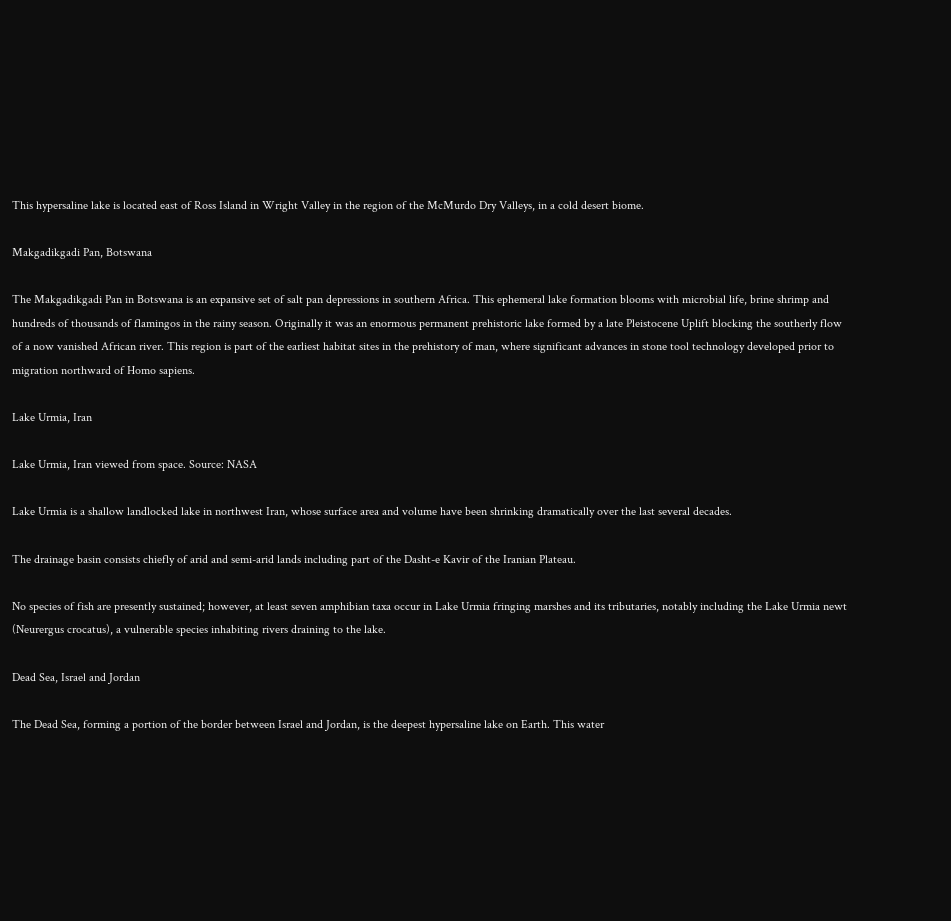This hypersaline lake is located east of Ross Island in Wright Valley in the region of the McMurdo Dry Valleys, in a cold desert biome.

Makgadikgadi Pan, Botswana

The Makgadikgadi Pan in Botswana is an expansive set of salt pan depressions in southern Africa. This ephemeral lake formation blooms with microbial life, brine shrimp and hundreds of thousands of flamingos in the rainy season. Originally it was an enormous permanent prehistoric lake formed by a late Pleistocene Uplift blocking the southerly flow of a now vanished African river. This region is part of the earliest habitat sites in the prehistory of man, where significant advances in stone tool technology developed prior to migration northward of Homo sapiens.

Lake Urmia, Iran

Lake Urmia, Iran viewed from space. Source: NASA

Lake Urmia is a shallow landlocked lake in northwest Iran, whose surface area and volume have been shrinking dramatically over the last several decades.

The drainage basin consists chiefly of arid and semi-arid lands including part of the Dasht-e Kavir of the Iranian Plateau.

No species of fish are presently sustained; however, at least seven amphibian taxa occur in Lake Urmia fringing marshes and its tributaries, notably including the Lake Urmia newt (Neurergus crocatus), a vulnerable species inhabiting rivers draining to the lake.

Dead Sea, Israel and Jordan

The Dead Sea, forming a portion of the border between Israel and Jordan, is the deepest hypersaline lake on Earth. This water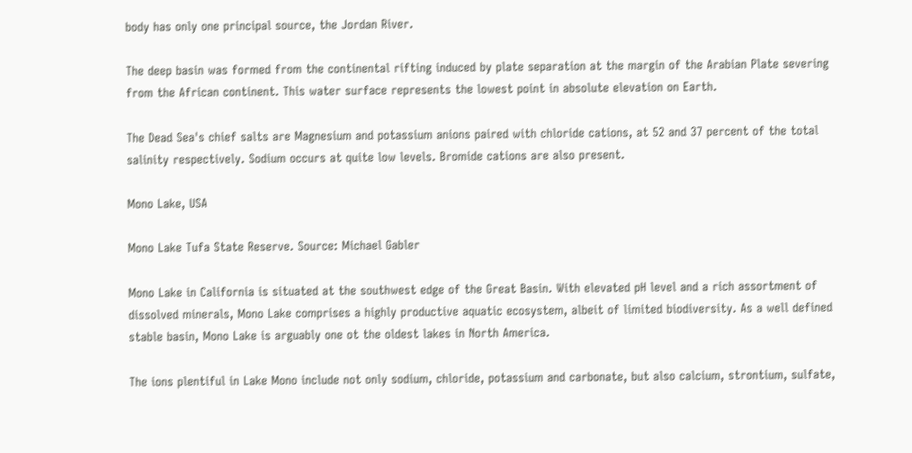body has only one principal source, the Jordan River.

The deep basin was formed from the continental rifting induced by plate separation at the margin of the Arabian Plate severing from the African continent. This water surface represents the lowest point in absolute elevation on Earth.

The Dead Sea's chief salts are Magnesium and potassium anions paired with chloride cations, at 52 and 37 percent of the total salinity respectively. Sodium occurs at quite low levels. Bromide cations are also present.

Mono Lake, USA

Mono Lake Tufa State Reserve. Source: Michael Gabler

Mono Lake in California is situated at the southwest edge of the Great Basin. With elevated pH level and a rich assortment of dissolved minerals, Mono Lake comprises a highly productive aquatic ecosystem, albeit of limited biodiversity. As a well defined stable basin, Mono Lake is arguably one ot the oldest lakes in North America.

The ions plentiful in Lake Mono include not only sodium, chloride, potassium and carbonate, but also calcium, strontium, sulfate,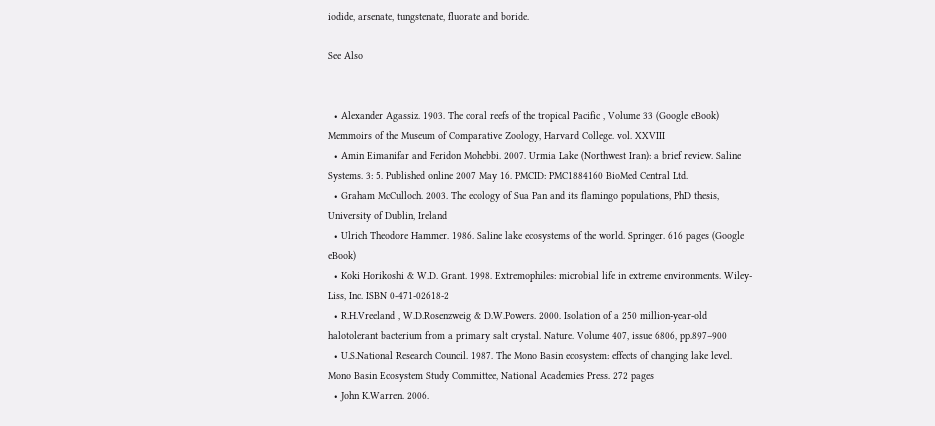iodide, arsenate, tungstenate, fluorate and boride.

See Also


  • Alexander Agassiz. 1903. The coral reefs of the tropical Pacific , Volume 33 (Google eBook) Memmoirs of the Museum of Comparative Zoology, Harvard College. vol. XXVIII
  • Amin Eimanifar and Feridon Mohebbi. 2007. Urmia Lake (Northwest Iran): a brief review. Saline Systems. 3: 5. Published online 2007 May 16. PMCID: PMC1884160 BioMed Central Ltd.
  • Graham McCulloch. 2003. The ecology of Sua Pan and its flamingo populations, PhD thesis, University of Dublin, Ireland
  • Ulrich Theodore Hammer. 1986. Saline lake ecosystems of the world. Springer. 616 pages (Google eBook)
  • Koki Horikoshi & W.D. Grant. 1998. Extremophiles: microbial life in extreme environments. Wiley-Liss, Inc. ISBN 0-471-02618-2
  • R.H.Vreeland , W.D.Rosenzweig & D.W.Powers. 2000. Isolation of a 250 million-year-old halotolerant bacterium from a primary salt crystal. Nature. Volume 407, issue 6806, pp.897–900
  • U.S.National Research Council. 1987. The Mono Basin ecosystem: effects of changing lake level. Mono Basin Ecosystem Study Committee, National Academies Press. 272 pages
  • John K.Warren. 2006.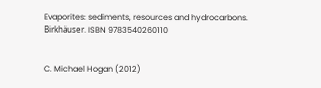Evaporites: sediments, resources and hydrocarbons. Birkhäuser. ISBN 9783540260110


C. Michael Hogan (2012)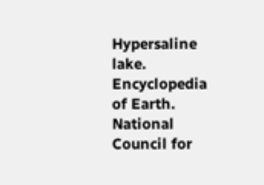Hypersaline lake. Encyclopedia of Earth. National Council for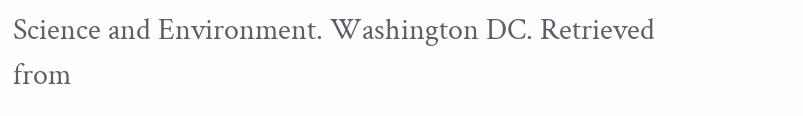Science and Environment. Washington DC. Retrieved from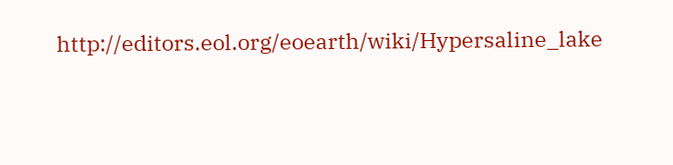http://editors.eol.org/eoearth/wiki/Hypersaline_lake